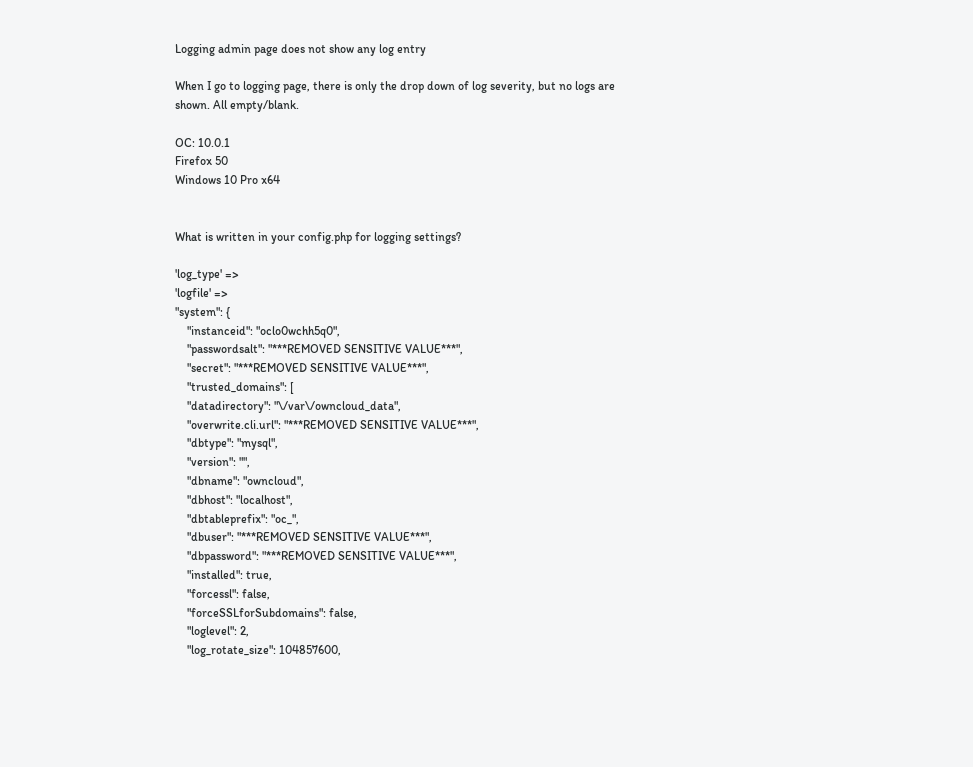Logging admin page does not show any log entry

When I go to logging page, there is only the drop down of log severity, but no logs are shown. All empty/blank.

OC: 10.0.1
Firefox 50
Windows 10 Pro x64


What is written in your config.php for logging settings?

'log_type' =>
'logfile' =>
"system": {
    "instanceid": "oclo0wchh5q0",
    "passwordsalt": "***REMOVED SENSITIVE VALUE***",
    "secret": "***REMOVED SENSITIVE VALUE***",
    "trusted_domains": [
    "datadirectory": "\/var\/owncloud_data",
    "overwrite.cli.url": "***REMOVED SENSITIVE VALUE***",
    "dbtype": "mysql",
    "version": "",
    "dbname": "owncloud",
    "dbhost": "localhost",
    "dbtableprefix": "oc_",
    "dbuser": "***REMOVED SENSITIVE VALUE***",
    "dbpassword": "***REMOVED SENSITIVE VALUE***",
    "installed": true,
    "forcessl": false,
    "forceSSLforSubdomains": false,
    "loglevel": 2,
    "log_rotate_size": 104857600,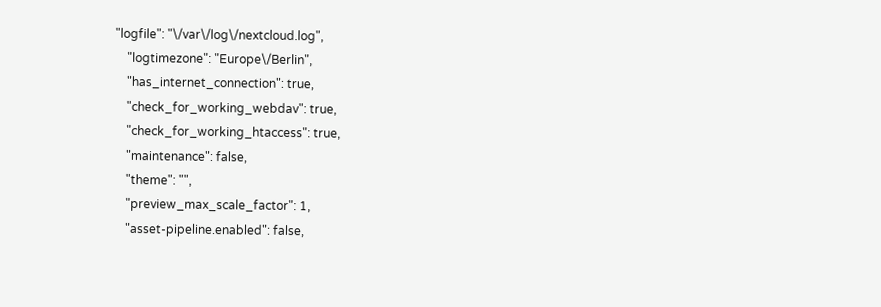"logfile": "\/var\/log\/nextcloud.log",
    "logtimezone": "Europe\/Berlin",
    "has_internet_connection": true,
    "check_for_working_webdav": true,
    "check_for_working_htaccess": true,
    "maintenance": false,
    "theme": "",
    "preview_max_scale_factor": 1,
    "asset-pipeline.enabled": false,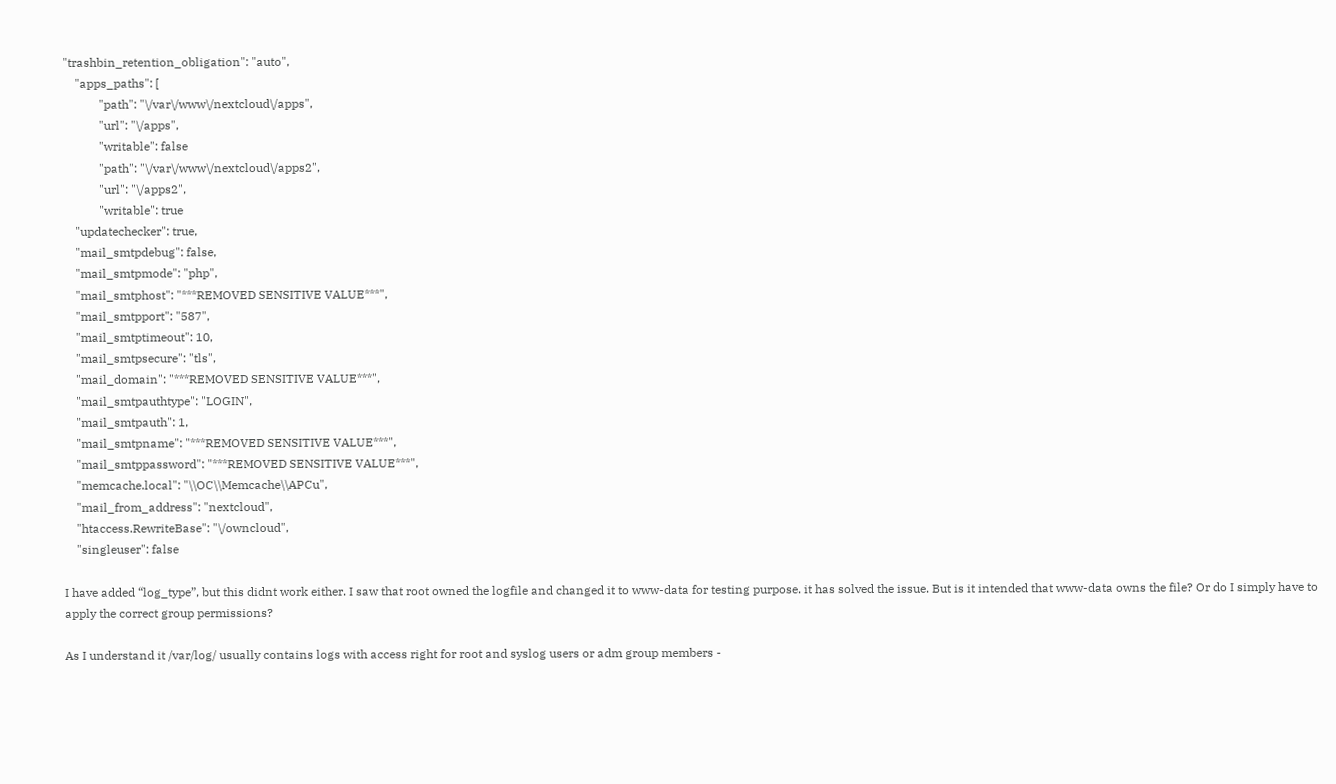"trashbin_retention_obligation": "auto",
    "apps_paths": [
            "path": "\/var\/www\/nextcloud\/apps",
            "url": "\/apps",
            "writable": false
            "path": "\/var\/www\/nextcloud\/apps2",
            "url": "\/apps2",
            "writable": true
    "updatechecker": true,
    "mail_smtpdebug": false,
    "mail_smtpmode": "php",
    "mail_smtphost": "***REMOVED SENSITIVE VALUE***",
    "mail_smtpport": "587",
    "mail_smtptimeout": 10,
    "mail_smtpsecure": "tls",
    "mail_domain": "***REMOVED SENSITIVE VALUE***",
    "mail_smtpauthtype": "LOGIN",
    "mail_smtpauth": 1,
    "mail_smtpname": "***REMOVED SENSITIVE VALUE***",
    "mail_smtppassword": "***REMOVED SENSITIVE VALUE***",
    "memcache.local": "\\OC\\Memcache\\APCu",
    "mail_from_address": "nextcloud",
    "htaccess.RewriteBase": "\/owncloud",
    "singleuser": false

I have added “log_type”, but this didnt work either. I saw that root owned the logfile and changed it to www-data for testing purpose. it has solved the issue. But is it intended that www-data owns the file? Or do I simply have to apply the correct group permissions?

As I understand it /var/log/ usually contains logs with access right for root and syslog users or adm group members -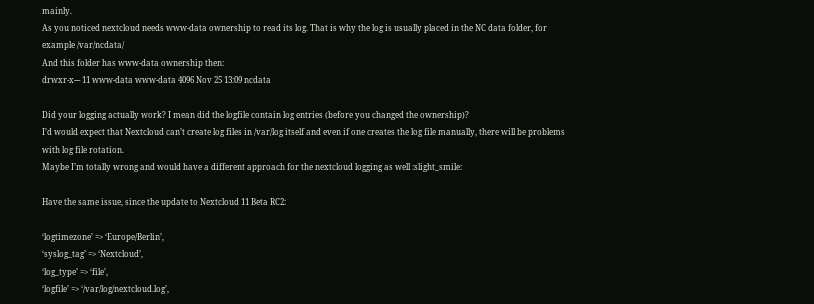mainly.
As you noticed nextcloud needs www-data ownership to read its log. That is why the log is usually placed in the NC data folder, for example /var/ncdata/
And this folder has www-data ownership then:
drwxr-x--- 11 www-data www-data 4096 Nov 25 13:09 ncdata

Did your logging actually work? I mean did the logfile contain log entries (before you changed the ownership)?
I’d would expect that Nextcloud can’t create log files in /var/log itself and even if one creates the log file manually, there will be problems with log file rotation.
Maybe I’m totally wrong and would have a different approach for the nextcloud logging as well :slight_smile:

Have the same issue, since the update to Nextcloud 11 Beta RC2:

‘logtimezone’ => ‘Europe/Berlin’,
‘syslog_tag’ => ‘Nextcloud’,
‘log_type’ => ‘file’,
‘logfile’ => ‘/var/log/nextcloud.log’,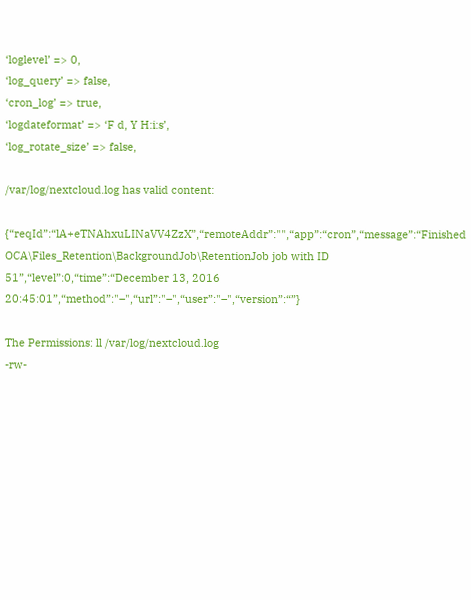‘loglevel’ => 0,
‘log_query’ => false,
‘cron_log’ => true,
‘logdateformat’ => ‘F d, Y H:i:s’,
‘log_rotate_size’ => false,

/var/log/nextcloud.log has valid content:

{“reqId”:“lA+eTNAhxuLINaVV4ZzX”,“remoteAddr”:"",“app”:“cron”,“message”:“Finished OCA\Files_Retention\BackgroundJob\RetentionJob job with ID 51”,“level”:0,“time”:“December 13, 2016 20:45:01”,“method”:"–",“url”:"–",“user”:"–",“version”:“”}

The Permissions: ll /var/log/nextcloud.log
-rw-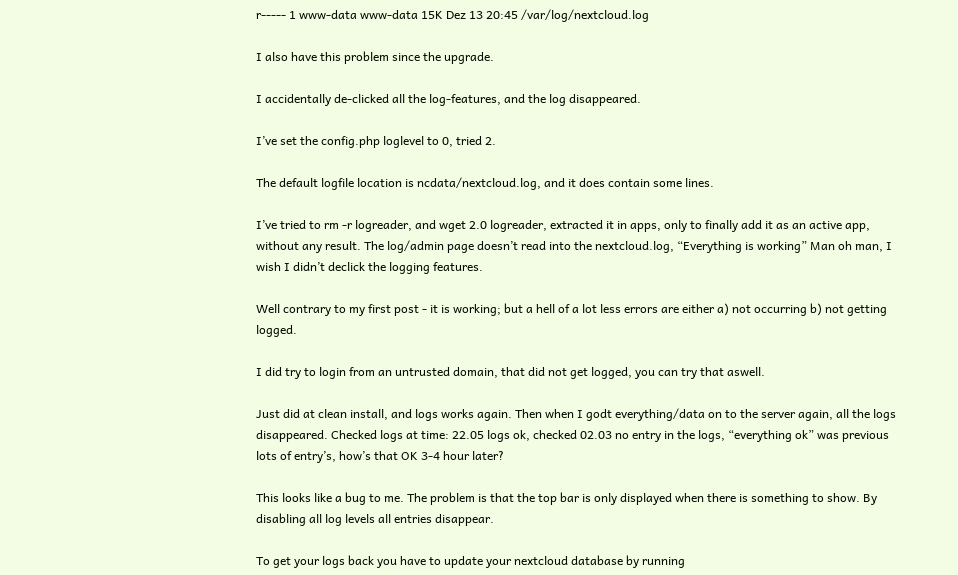r----- 1 www-data www-data 15K Dez 13 20:45 /var/log/nextcloud.log

I also have this problem since the upgrade.

I accidentally de-clicked all the log-features, and the log disappeared.

I’ve set the config.php loglevel to 0, tried 2.

The default logfile location is ncdata/nextcloud.log, and it does contain some lines.

I’ve tried to rm -r logreader, and wget 2.0 logreader, extracted it in apps, only to finally add it as an active app, without any result. The log/admin page doesn’t read into the nextcloud.log, “Everything is working” Man oh man, I wish I didn’t declick the logging features.

Well contrary to my first post - it is working; but a hell of a lot less errors are either a) not occurring b) not getting logged.

I did try to login from an untrusted domain, that did not get logged, you can try that aswell.

Just did at clean install, and logs works again. Then when I godt everything/data on to the server again, all the logs disappeared. Checked logs at time: 22.05 logs ok, checked 02.03 no entry in the logs, “everything ok” was previous lots of entry’s, how’s that OK 3-4 hour later?

This looks like a bug to me. The problem is that the top bar is only displayed when there is something to show. By disabling all log levels all entries disappear.

To get your logs back you have to update your nextcloud database by running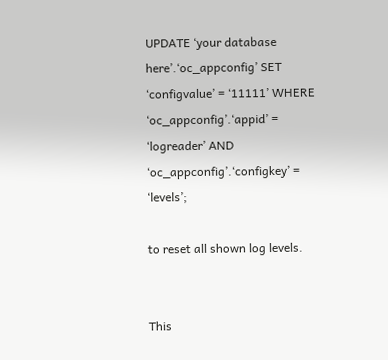UPDATE ‘your database here’.‘oc_appconfig’ SET ‘configvalue’ = ‘11111’ WHERE ‘oc_appconfig’.‘appid’ = ‘logreader’ AND ‘oc_appconfig’.‘configkey’ = ‘levels’;

to reset all shown log levels.


This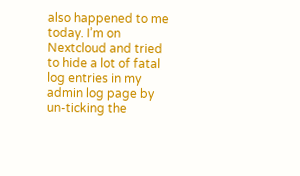also happened to me today. I’m on Nextcloud and tried to hide a lot of fatal log entries in my admin log page by un-ticking the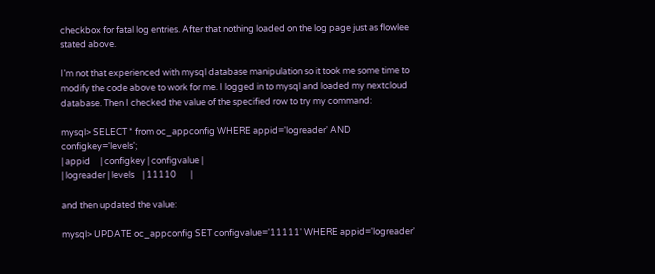checkbox for fatal log entries. After that nothing loaded on the log page just as flowlee stated above.

I’m not that experienced with mysql database manipulation so it took me some time to modify the code above to work for me. I logged in to mysql and loaded my nextcloud database. Then I checked the value of the specified row to try my command:

mysql> SELECT * from oc_appconfig WHERE appid='logreader' AND configkey='levels';
| appid     | configkey | configvalue |
| logreader | levels    | 11110       |

and then updated the value:

mysql> UPDATE oc_appconfig SET configvalue='11111' WHERE appid='logreader'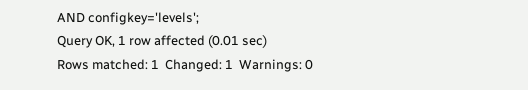AND configkey='levels';
Query OK, 1 row affected (0.01 sec)
Rows matched: 1  Changed: 1  Warnings: 0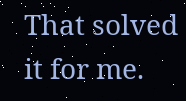That solved it for me.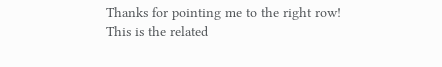Thanks for pointing me to the right row!
This is the related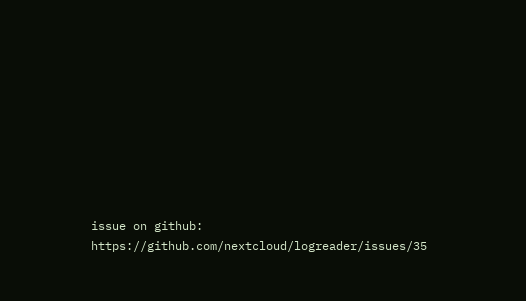issue on github: https://github.com/nextcloud/logreader/issues/35